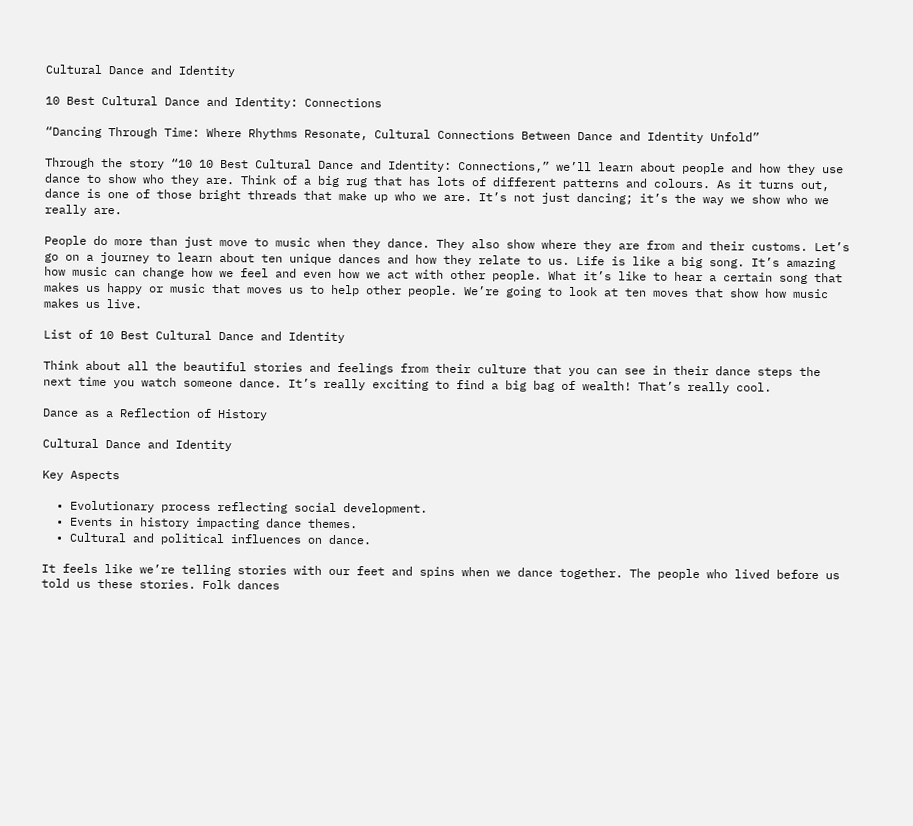Cultural Dance and Identity

10 Best Cultural Dance and Identity: Connections

“Dancing Through Time: Where Rhythms Resonate, Cultural Connections Between Dance and Identity Unfold”

Through the story “10 10 Best Cultural Dance and Identity: Connections,” we’ll learn about people and how they use dance to show who they are. Think of a big rug that has lots of different patterns and colours. As it turns out, dance is one of those bright threads that make up who we are. It’s not just dancing; it’s the way we show who we really are.

People do more than just move to music when they dance. They also show where they are from and their customs. Let’s go on a journey to learn about ten unique dances and how they relate to us. Life is like a big song. It’s amazing how music can change how we feel and even how we act with other people. What it’s like to hear a certain song that makes us happy or music that moves us to help other people. We’re going to look at ten moves that show how music makes us live.

List of 10 Best Cultural Dance and Identity

Think about all the beautiful stories and feelings from their culture that you can see in their dance steps the next time you watch someone dance. It’s really exciting to find a big bag of wealth! That’s really cool.

Dance as a Reflection of History

Cultural Dance and Identity

Key Aspects

  • Evolutionary process reflecting social development.
  • Events in history impacting dance themes.
  • Cultural and political influences on dance.

It feels like we’re telling stories with our feet and spins when we dance together. The people who lived before us told us these stories. Folk dances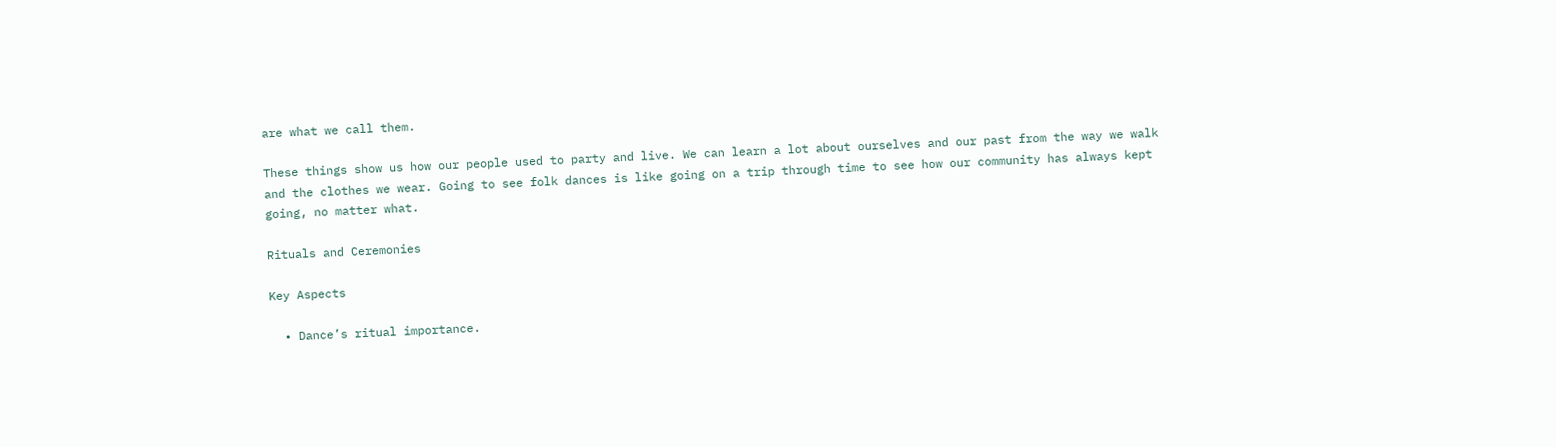are what we call them.

These things show us how our people used to party and live. We can learn a lot about ourselves and our past from the way we walk and the clothes we wear. Going to see folk dances is like going on a trip through time to see how our community has always kept going, no matter what.

Rituals and Ceremonies

Key Aspects

  • Dance’s ritual importance.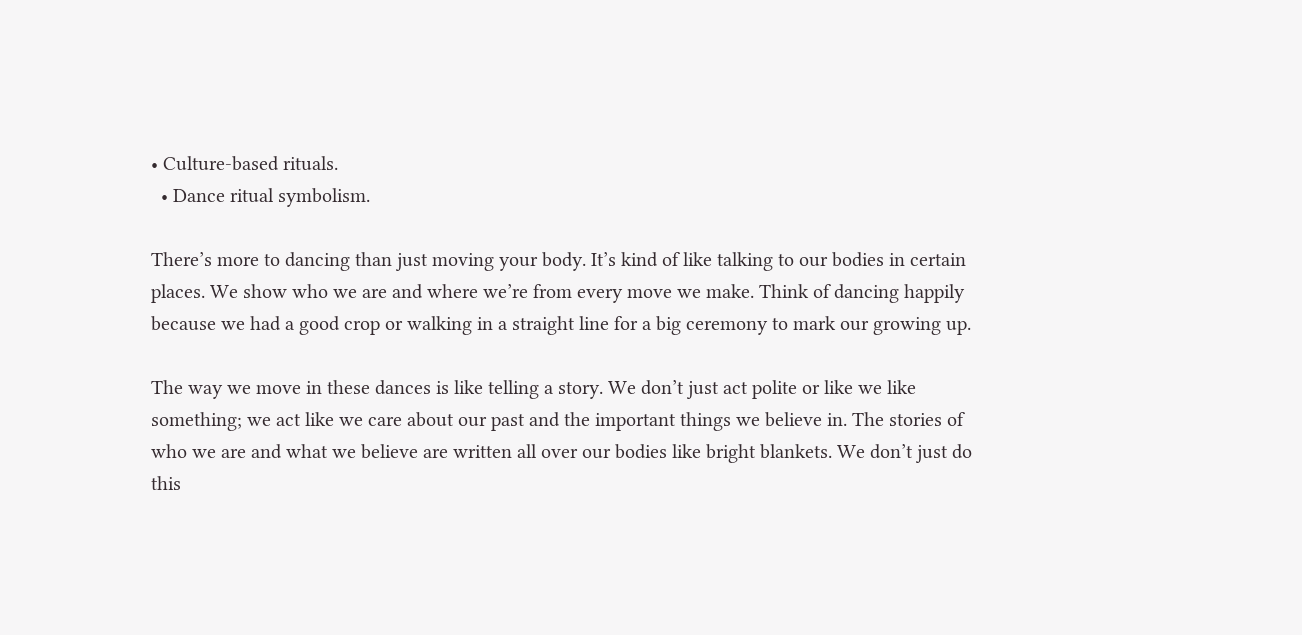• Culture-based rituals.
  • Dance ritual symbolism.

There’s more to dancing than just moving your body. It’s kind of like talking to our bodies in certain places. We show who we are and where we’re from every move we make. Think of dancing happily because we had a good crop or walking in a straight line for a big ceremony to mark our growing up.

The way we move in these dances is like telling a story. We don’t just act polite or like we like something; we act like we care about our past and the important things we believe in. The stories of who we are and what we believe are written all over our bodies like bright blankets. We don’t just do this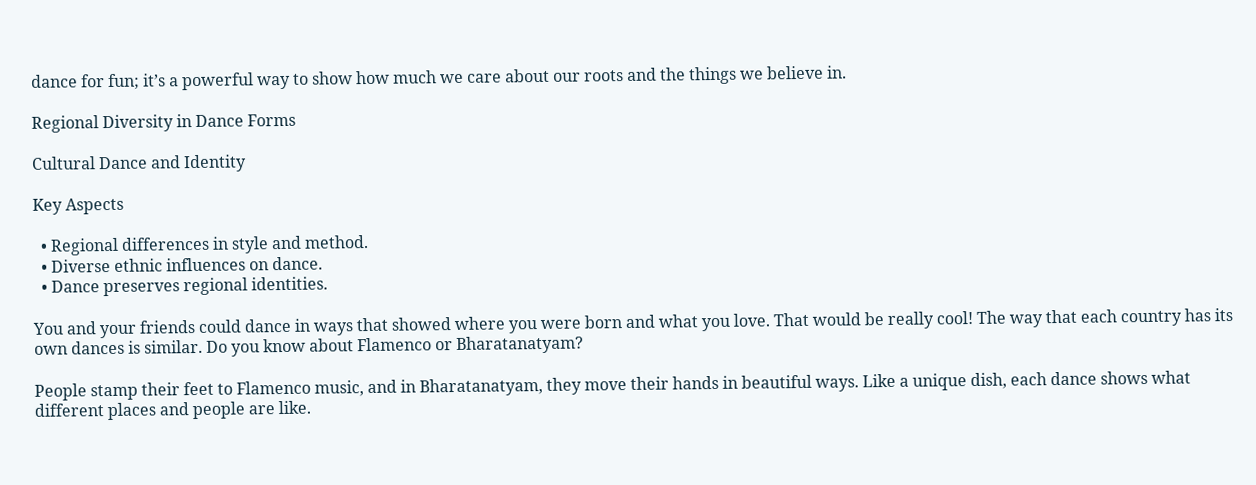dance for fun; it’s a powerful way to show how much we care about our roots and the things we believe in.

Regional Diversity in Dance Forms

Cultural Dance and Identity

Key Aspects

  • Regional differences in style and method.
  • Diverse ethnic influences on dance.
  • Dance preserves regional identities.

You and your friends could dance in ways that showed where you were born and what you love. That would be really cool! The way that each country has its own dances is similar. Do you know about Flamenco or Bharatanatyam?

People stamp their feet to Flamenco music, and in Bharatanatyam, they move their hands in beautiful ways. Like a unique dish, each dance shows what different places and people are like.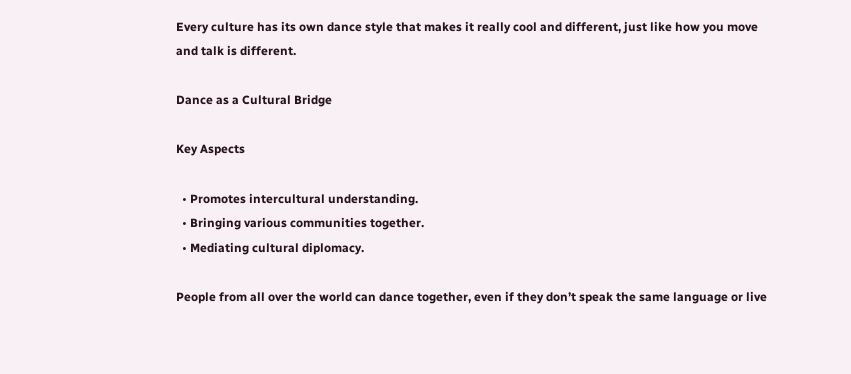Every culture has its own dance style that makes it really cool and different, just like how you move and talk is different.

Dance as a Cultural Bridge

Key Aspects

  • Promotes intercultural understanding.
  • Bringing various communities together.
  • Mediating cultural diplomacy.

People from all over the world can dance together, even if they don’t speak the same language or live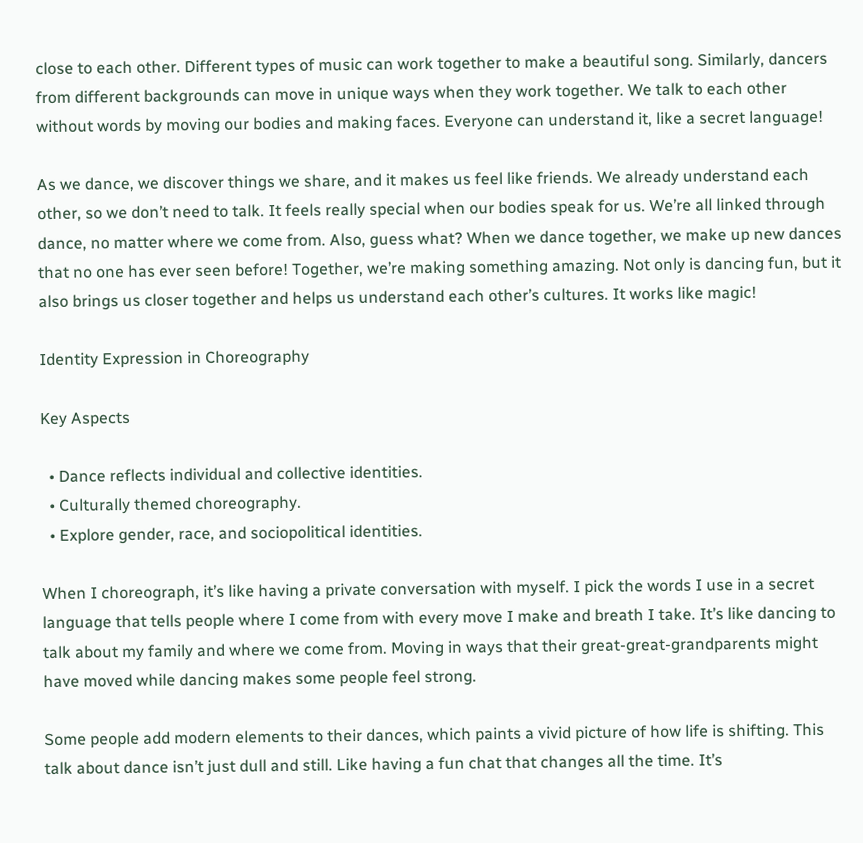close to each other. Different types of music can work together to make a beautiful song. Similarly, dancers from different backgrounds can move in unique ways when they work together. We talk to each other without words by moving our bodies and making faces. Everyone can understand it, like a secret language!

As we dance, we discover things we share, and it makes us feel like friends. We already understand each other, so we don’t need to talk. It feels really special when our bodies speak for us. We’re all linked through dance, no matter where we come from. Also, guess what? When we dance together, we make up new dances that no one has ever seen before! Together, we’re making something amazing. Not only is dancing fun, but it also brings us closer together and helps us understand each other’s cultures. It works like magic!

Identity Expression in Choreography

Key Aspects

  • Dance reflects individual and collective identities.
  • Culturally themed choreography.
  • Explore gender, race, and sociopolitical identities.

When I choreograph, it’s like having a private conversation with myself. I pick the words I use in a secret language that tells people where I come from with every move I make and breath I take. It’s like dancing to talk about my family and where we come from. Moving in ways that their great-great-grandparents might have moved while dancing makes some people feel strong.

Some people add modern elements to their dances, which paints a vivid picture of how life is shifting. This talk about dance isn’t just dull and still. Like having a fun chat that changes all the time. It’s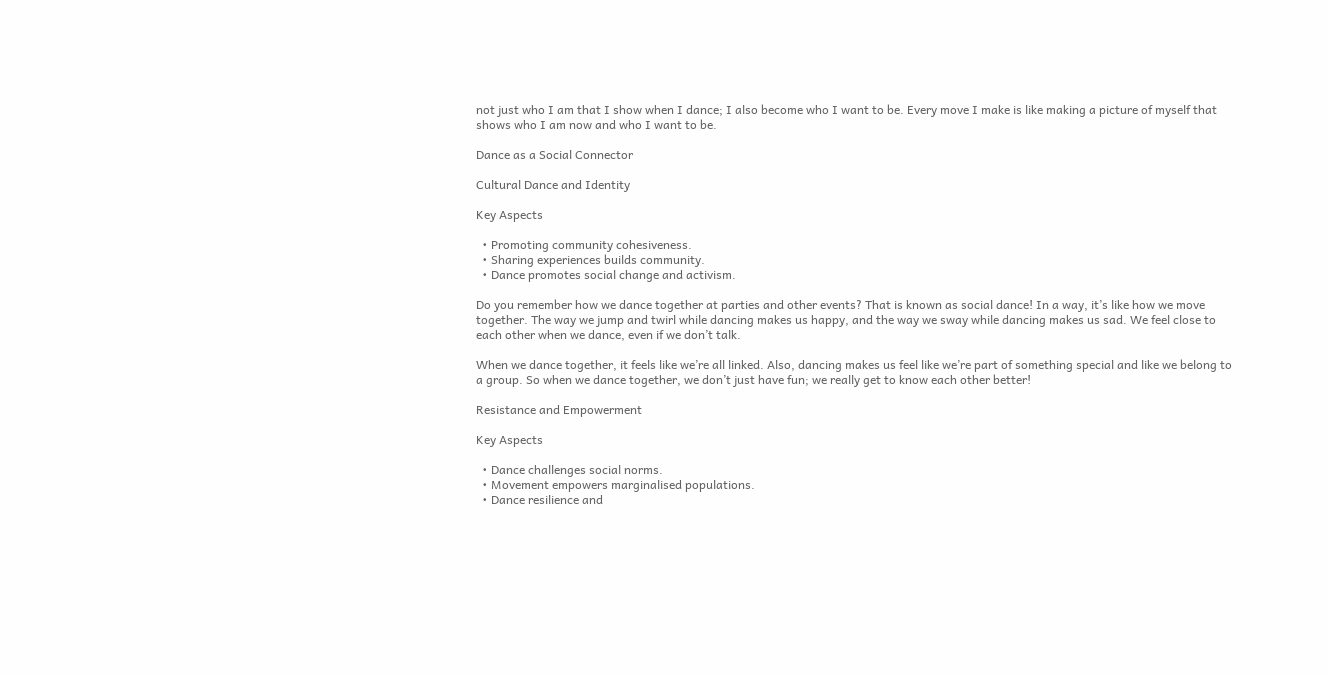not just who I am that I show when I dance; I also become who I want to be. Every move I make is like making a picture of myself that shows who I am now and who I want to be.

Dance as a Social Connector

Cultural Dance and Identity

Key Aspects

  • Promoting community cohesiveness.
  • Sharing experiences builds community.
  • Dance promotes social change and activism.

Do you remember how we dance together at parties and other events? That is known as social dance! In a way, it’s like how we move together. The way we jump and twirl while dancing makes us happy, and the way we sway while dancing makes us sad. We feel close to each other when we dance, even if we don’t talk.

When we dance together, it feels like we’re all linked. Also, dancing makes us feel like we’re part of something special and like we belong to a group. So when we dance together, we don’t just have fun; we really get to know each other better!

Resistance and Empowerment

Key Aspects

  • Dance challenges social norms.
  • Movement empowers marginalised populations.
  • Dance resilience and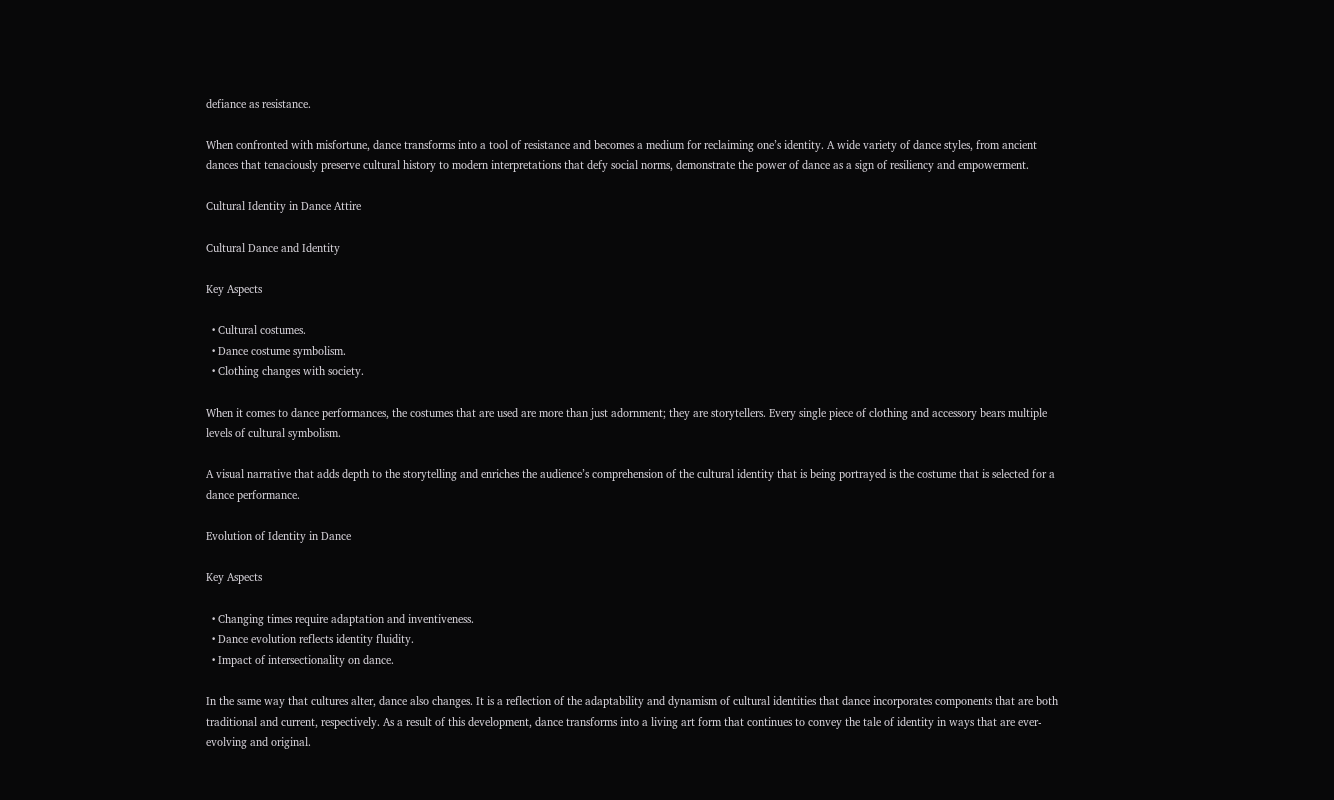defiance as resistance.

When confronted with misfortune, dance transforms into a tool of resistance and becomes a medium for reclaiming one’s identity. A wide variety of dance styles, from ancient dances that tenaciously preserve cultural history to modern interpretations that defy social norms, demonstrate the power of dance as a sign of resiliency and empowerment.

Cultural Identity in Dance Attire

Cultural Dance and Identity

Key Aspects

  • Cultural costumes.
  • Dance costume symbolism.
  • Clothing changes with society.

When it comes to dance performances, the costumes that are used are more than just adornment; they are storytellers. Every single piece of clothing and accessory bears multiple levels of cultural symbolism.

A visual narrative that adds depth to the storytelling and enriches the audience’s comprehension of the cultural identity that is being portrayed is the costume that is selected for a dance performance.

Evolution of Identity in Dance

Key Aspects

  • Changing times require adaptation and inventiveness.
  • Dance evolution reflects identity fluidity.
  • Impact of intersectionality on dance.

In the same way that cultures alter, dance also changes. It is a reflection of the adaptability and dynamism of cultural identities that dance incorporates components that are both traditional and current, respectively. As a result of this development, dance transforms into a living art form that continues to convey the tale of identity in ways that are ever-evolving and original.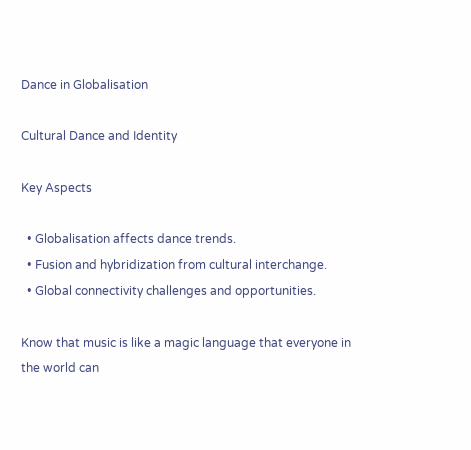Dance in Globalisation

Cultural Dance and Identity

Key Aspects

  • Globalisation affects dance trends.
  • Fusion and hybridization from cultural interchange.
  • Global connectivity challenges and opportunities.

Know that music is like a magic language that everyone in the world can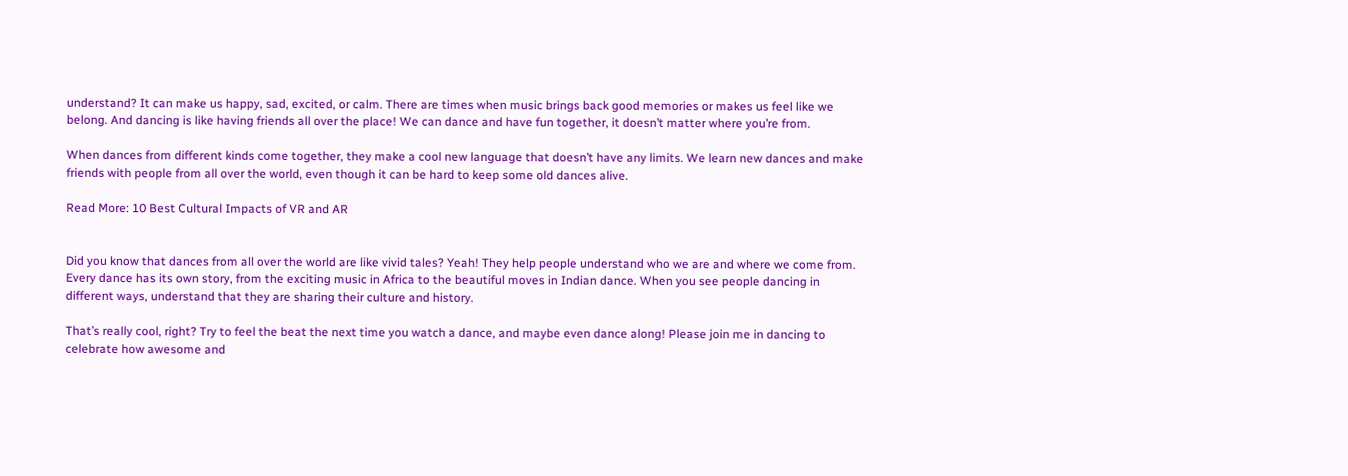understand? It can make us happy, sad, excited, or calm. There are times when music brings back good memories or makes us feel like we belong. And dancing is like having friends all over the place! We can dance and have fun together, it doesn’t matter where you’re from.

When dances from different kinds come together, they make a cool new language that doesn’t have any limits. We learn new dances and make friends with people from all over the world, even though it can be hard to keep some old dances alive.

Read More: 10 Best Cultural Impacts of VR and AR


Did you know that dances from all over the world are like vivid tales? Yeah! They help people understand who we are and where we come from. Every dance has its own story, from the exciting music in Africa to the beautiful moves in Indian dance. When you see people dancing in different ways, understand that they are sharing their culture and history.

That’s really cool, right? Try to feel the beat the next time you watch a dance, and maybe even dance along! Please join me in dancing to celebrate how awesome and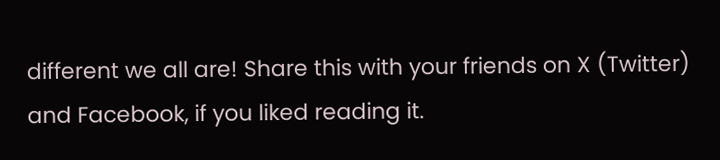different we all are! Share this with your friends on X (Twitter) and Facebook, if you liked reading it.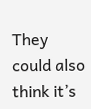They could also think it’s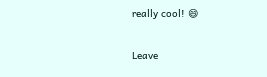really cool! 😄


Leave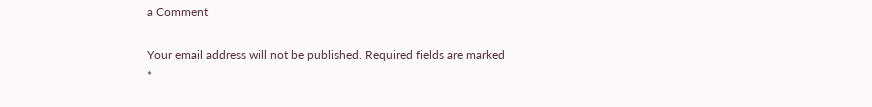a Comment

Your email address will not be published. Required fields are marked *